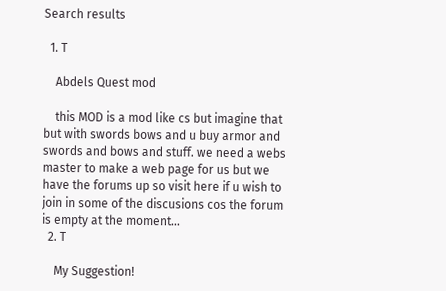Search results

  1. T

    Abdels Quest mod

    this MOD is a mod like cs but imagine that but with swords bows and u buy armor and swords and bows and stuff. we need a webs master to make a web page for us but we have the forums up so visit here if u wish to join in some of the discusions cos the forum is empty at the moment...
  2. T

    My Suggestion!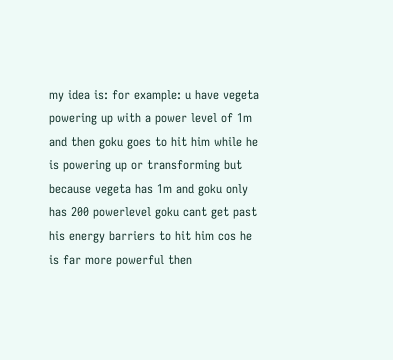my idea is: for example: u have vegeta powering up with a power level of 1m and then goku goes to hit him while he is powering up or transforming but because vegeta has 1m and goku only has 200 powerlevel goku cant get past his energy barriers to hit him cos he is far more powerful then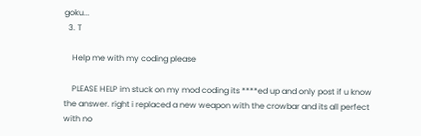goku...
  3. T

    Help me with my coding please

    PLEASE HELP im stuck on my mod coding its ****ed up and only post if u know the answer. right i replaced a new weapon with the crowbar and its all perfect with no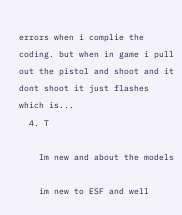errors when i complie the coding. but when in game i pull out the pistol and shoot and it dont shoot it just flashes which is...
  4. T

    Im new and about the models

    im new to ESF and well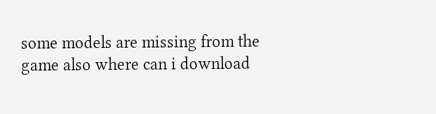some models are missing from the game also where can i download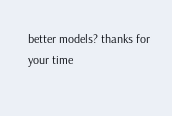better models? thanks for your time